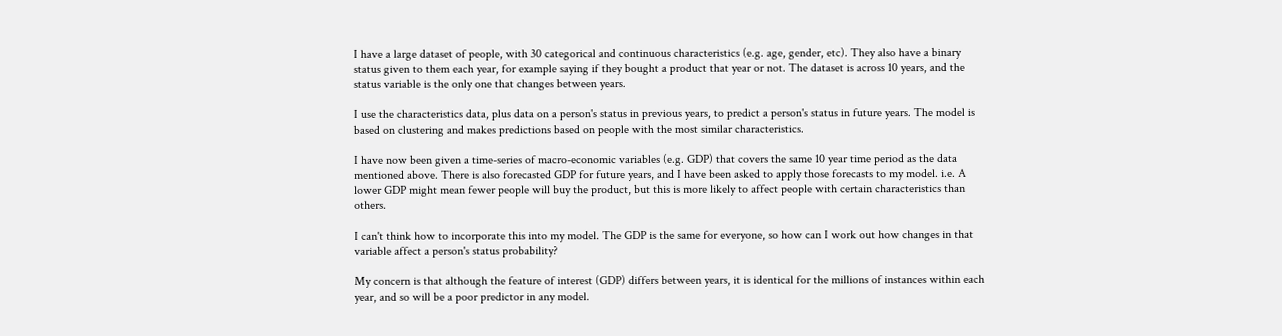I have a large dataset of people, with 30 categorical and continuous characteristics (e.g. age, gender, etc). They also have a binary status given to them each year, for example saying if they bought a product that year or not. The dataset is across 10 years, and the status variable is the only one that changes between years.

I use the characteristics data, plus data on a person's status in previous years, to predict a person's status in future years. The model is based on clustering and makes predictions based on people with the most similar characteristics.

I have now been given a time-series of macro-economic variables (e.g. GDP) that covers the same 10 year time period as the data mentioned above. There is also forecasted GDP for future years, and I have been asked to apply those forecasts to my model. i.e. A lower GDP might mean fewer people will buy the product, but this is more likely to affect people with certain characteristics than others.

I can't think how to incorporate this into my model. The GDP is the same for everyone, so how can I work out how changes in that variable affect a person's status probability?

My concern is that although the feature of interest (GDP) differs between years, it is identical for the millions of instances within each year, and so will be a poor predictor in any model.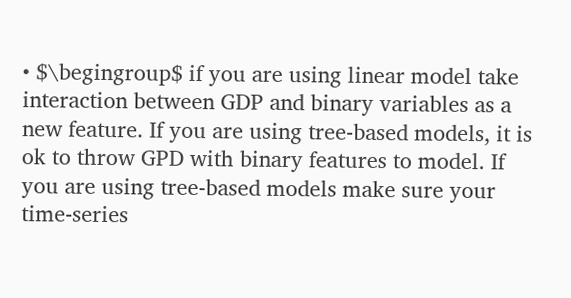• $\begingroup$ if you are using linear model take interaction between GDP and binary variables as a new feature. If you are using tree-based models, it is ok to throw GPD with binary features to model. If you are using tree-based models make sure your time-series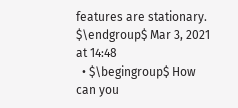features are stationary. $\endgroup$ Mar 3, 2021 at 14:48
  • $\begingroup$ How can you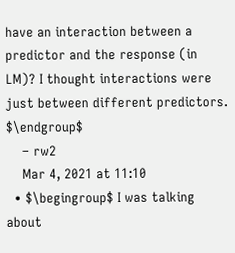have an interaction between a predictor and the response (in LM)? I thought interactions were just between different predictors. $\endgroup$
    – rw2
    Mar 4, 2021 at 11:10
  • $\begingroup$ I was talking about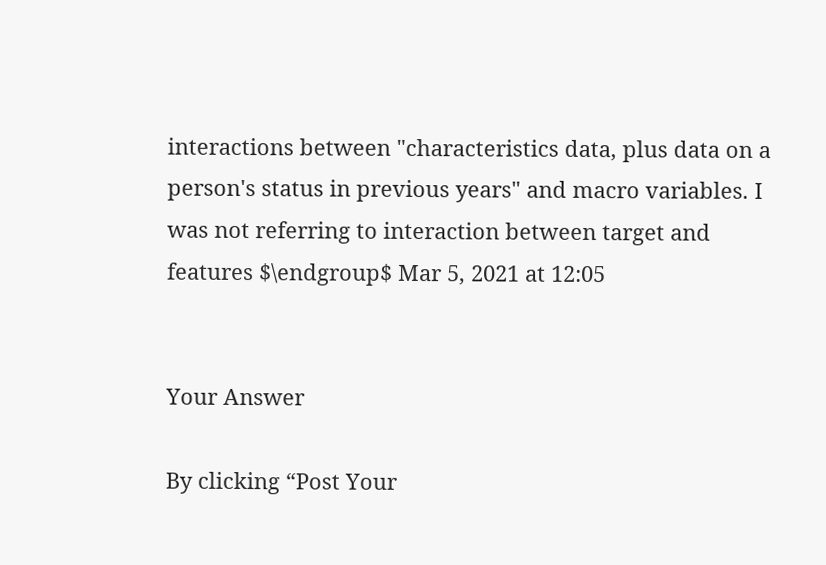interactions between "characteristics data, plus data on a person's status in previous years" and macro variables. I was not referring to interaction between target and features $\endgroup$ Mar 5, 2021 at 12:05


Your Answer

By clicking “Post Your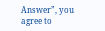Answer”, you agree to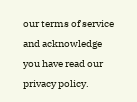our terms of service and acknowledge you have read our privacy policy.